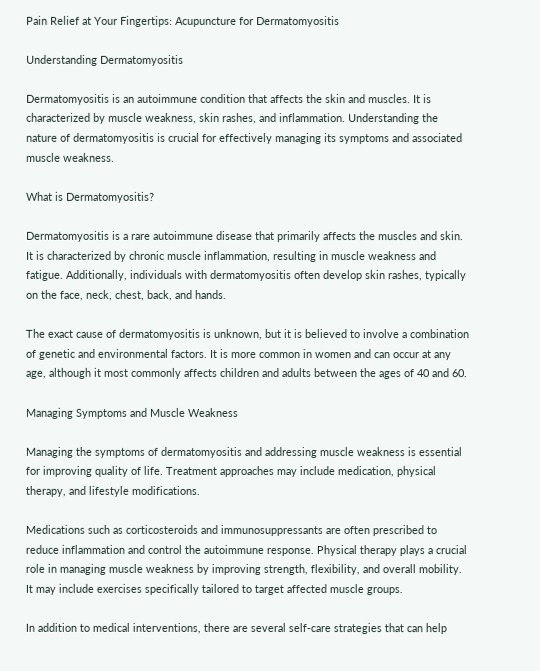Pain Relief at Your Fingertips: Acupuncture for Dermatomyositis

Understanding Dermatomyositis

Dermatomyositis is an autoimmune condition that affects the skin and muscles. It is characterized by muscle weakness, skin rashes, and inflammation. Understanding the nature of dermatomyositis is crucial for effectively managing its symptoms and associated muscle weakness.

What is Dermatomyositis?

Dermatomyositis is a rare autoimmune disease that primarily affects the muscles and skin. It is characterized by chronic muscle inflammation, resulting in muscle weakness and fatigue. Additionally, individuals with dermatomyositis often develop skin rashes, typically on the face, neck, chest, back, and hands.

The exact cause of dermatomyositis is unknown, but it is believed to involve a combination of genetic and environmental factors. It is more common in women and can occur at any age, although it most commonly affects children and adults between the ages of 40 and 60.

Managing Symptoms and Muscle Weakness

Managing the symptoms of dermatomyositis and addressing muscle weakness is essential for improving quality of life. Treatment approaches may include medication, physical therapy, and lifestyle modifications.

Medications such as corticosteroids and immunosuppressants are often prescribed to reduce inflammation and control the autoimmune response. Physical therapy plays a crucial role in managing muscle weakness by improving strength, flexibility, and overall mobility. It may include exercises specifically tailored to target affected muscle groups.

In addition to medical interventions, there are several self-care strategies that can help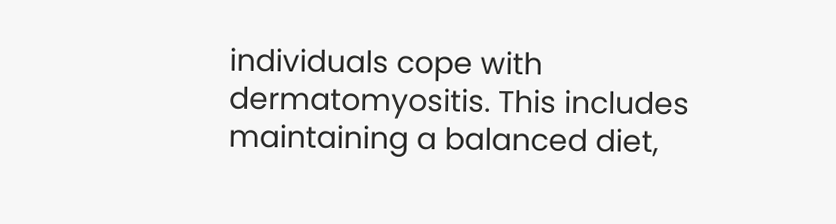individuals cope with dermatomyositis. This includes maintaining a balanced diet,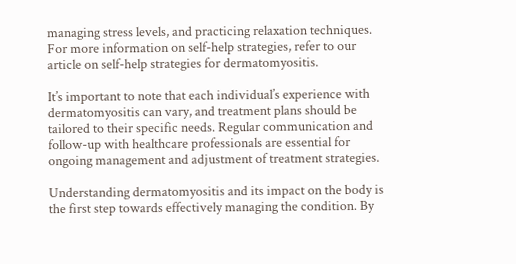managing stress levels, and practicing relaxation techniques. For more information on self-help strategies, refer to our article on self-help strategies for dermatomyositis.

It’s important to note that each individual’s experience with dermatomyositis can vary, and treatment plans should be tailored to their specific needs. Regular communication and follow-up with healthcare professionals are essential for ongoing management and adjustment of treatment strategies.

Understanding dermatomyositis and its impact on the body is the first step towards effectively managing the condition. By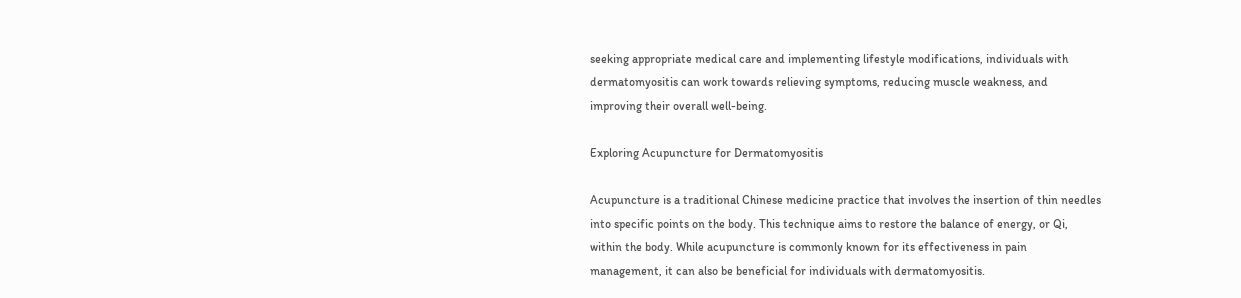seeking appropriate medical care and implementing lifestyle modifications, individuals with dermatomyositis can work towards relieving symptoms, reducing muscle weakness, and improving their overall well-being.

Exploring Acupuncture for Dermatomyositis

Acupuncture is a traditional Chinese medicine practice that involves the insertion of thin needles into specific points on the body. This technique aims to restore the balance of energy, or Qi, within the body. While acupuncture is commonly known for its effectiveness in pain management, it can also be beneficial for individuals with dermatomyositis.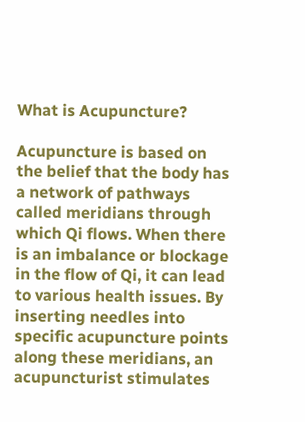What is Acupuncture?

Acupuncture is based on the belief that the body has a network of pathways called meridians through which Qi flows. When there is an imbalance or blockage in the flow of Qi, it can lead to various health issues. By inserting needles into specific acupuncture points along these meridians, an acupuncturist stimulates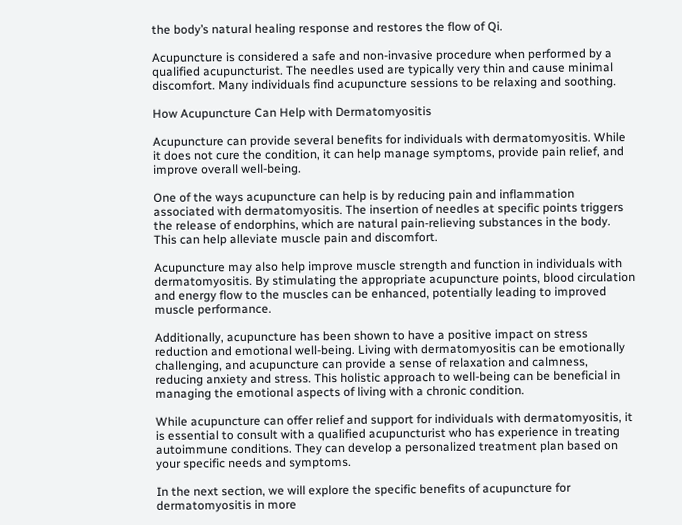the body’s natural healing response and restores the flow of Qi.

Acupuncture is considered a safe and non-invasive procedure when performed by a qualified acupuncturist. The needles used are typically very thin and cause minimal discomfort. Many individuals find acupuncture sessions to be relaxing and soothing.

How Acupuncture Can Help with Dermatomyositis

Acupuncture can provide several benefits for individuals with dermatomyositis. While it does not cure the condition, it can help manage symptoms, provide pain relief, and improve overall well-being.

One of the ways acupuncture can help is by reducing pain and inflammation associated with dermatomyositis. The insertion of needles at specific points triggers the release of endorphins, which are natural pain-relieving substances in the body. This can help alleviate muscle pain and discomfort.

Acupuncture may also help improve muscle strength and function in individuals with dermatomyositis. By stimulating the appropriate acupuncture points, blood circulation and energy flow to the muscles can be enhanced, potentially leading to improved muscle performance.

Additionally, acupuncture has been shown to have a positive impact on stress reduction and emotional well-being. Living with dermatomyositis can be emotionally challenging, and acupuncture can provide a sense of relaxation and calmness, reducing anxiety and stress. This holistic approach to well-being can be beneficial in managing the emotional aspects of living with a chronic condition.

While acupuncture can offer relief and support for individuals with dermatomyositis, it is essential to consult with a qualified acupuncturist who has experience in treating autoimmune conditions. They can develop a personalized treatment plan based on your specific needs and symptoms.

In the next section, we will explore the specific benefits of acupuncture for dermatomyositis in more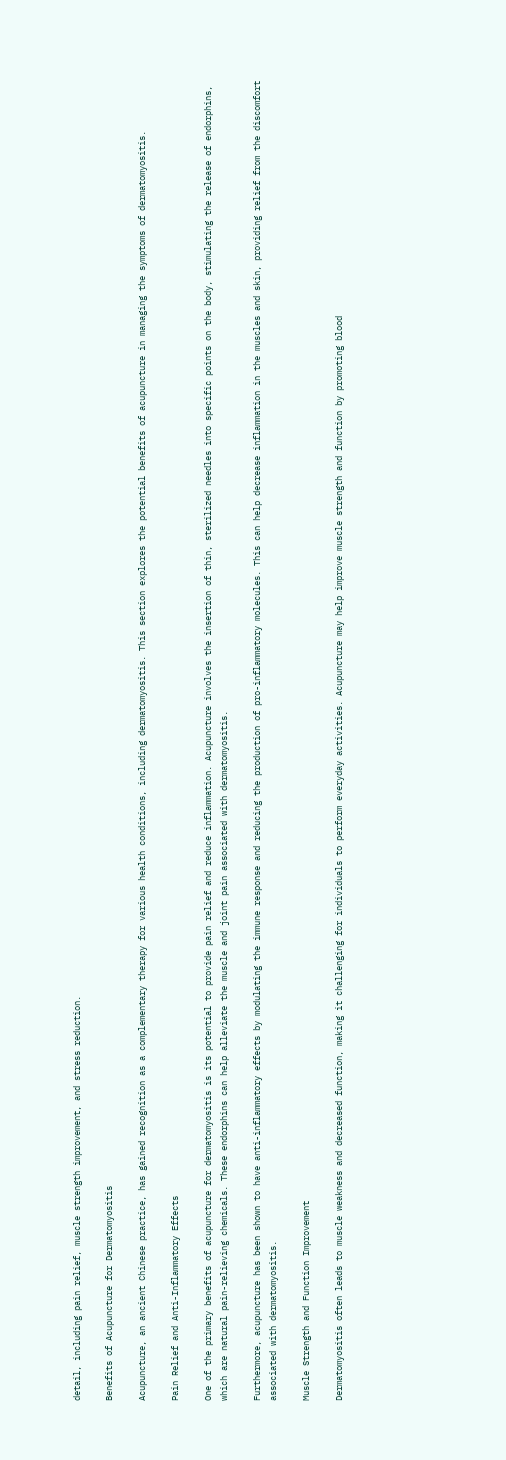detail, including pain relief, muscle strength improvement, and stress reduction.

Benefits of Acupuncture for Dermatomyositis

Acupuncture, an ancient Chinese practice, has gained recognition as a complementary therapy for various health conditions, including dermatomyositis. This section explores the potential benefits of acupuncture in managing the symptoms of dermatomyositis.

Pain Relief and Anti-Inflammatory Effects

One of the primary benefits of acupuncture for dermatomyositis is its potential to provide pain relief and reduce inflammation. Acupuncture involves the insertion of thin, sterilized needles into specific points on the body, stimulating the release of endorphins, which are natural pain-relieving chemicals. These endorphins can help alleviate the muscle and joint pain associated with dermatomyositis.

Furthermore, acupuncture has been shown to have anti-inflammatory effects by modulating the immune response and reducing the production of pro-inflammatory molecules. This can help decrease inflammation in the muscles and skin, providing relief from the discomfort associated with dermatomyositis.

Muscle Strength and Function Improvement

Dermatomyositis often leads to muscle weakness and decreased function, making it challenging for individuals to perform everyday activities. Acupuncture may help improve muscle strength and function by promoting blood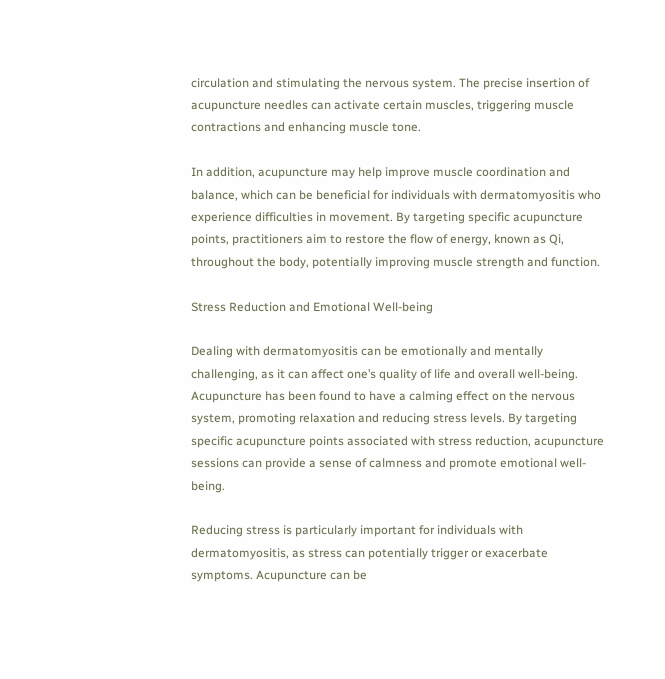circulation and stimulating the nervous system. The precise insertion of acupuncture needles can activate certain muscles, triggering muscle contractions and enhancing muscle tone.

In addition, acupuncture may help improve muscle coordination and balance, which can be beneficial for individuals with dermatomyositis who experience difficulties in movement. By targeting specific acupuncture points, practitioners aim to restore the flow of energy, known as Qi, throughout the body, potentially improving muscle strength and function.

Stress Reduction and Emotional Well-being

Dealing with dermatomyositis can be emotionally and mentally challenging, as it can affect one’s quality of life and overall well-being. Acupuncture has been found to have a calming effect on the nervous system, promoting relaxation and reducing stress levels. By targeting specific acupuncture points associated with stress reduction, acupuncture sessions can provide a sense of calmness and promote emotional well-being.

Reducing stress is particularly important for individuals with dermatomyositis, as stress can potentially trigger or exacerbate symptoms. Acupuncture can be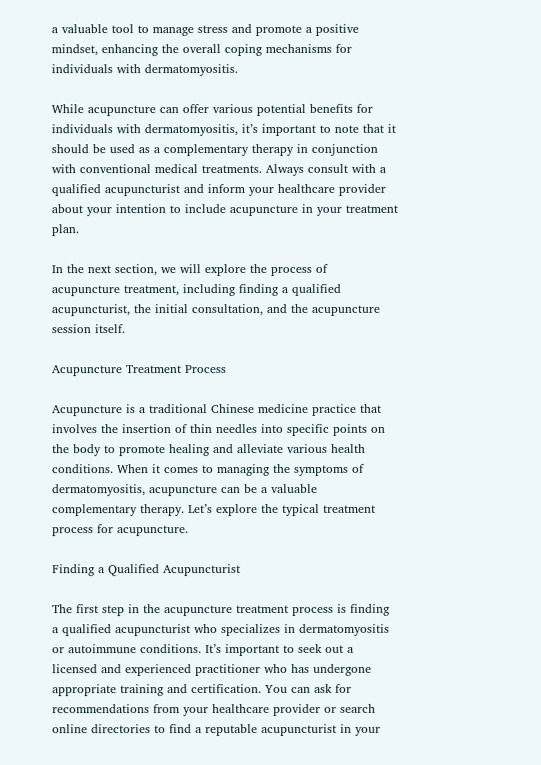a valuable tool to manage stress and promote a positive mindset, enhancing the overall coping mechanisms for individuals with dermatomyositis.

While acupuncture can offer various potential benefits for individuals with dermatomyositis, it’s important to note that it should be used as a complementary therapy in conjunction with conventional medical treatments. Always consult with a qualified acupuncturist and inform your healthcare provider about your intention to include acupuncture in your treatment plan.

In the next section, we will explore the process of acupuncture treatment, including finding a qualified acupuncturist, the initial consultation, and the acupuncture session itself.

Acupuncture Treatment Process

Acupuncture is a traditional Chinese medicine practice that involves the insertion of thin needles into specific points on the body to promote healing and alleviate various health conditions. When it comes to managing the symptoms of dermatomyositis, acupuncture can be a valuable complementary therapy. Let’s explore the typical treatment process for acupuncture.

Finding a Qualified Acupuncturist

The first step in the acupuncture treatment process is finding a qualified acupuncturist who specializes in dermatomyositis or autoimmune conditions. It’s important to seek out a licensed and experienced practitioner who has undergone appropriate training and certification. You can ask for recommendations from your healthcare provider or search online directories to find a reputable acupuncturist in your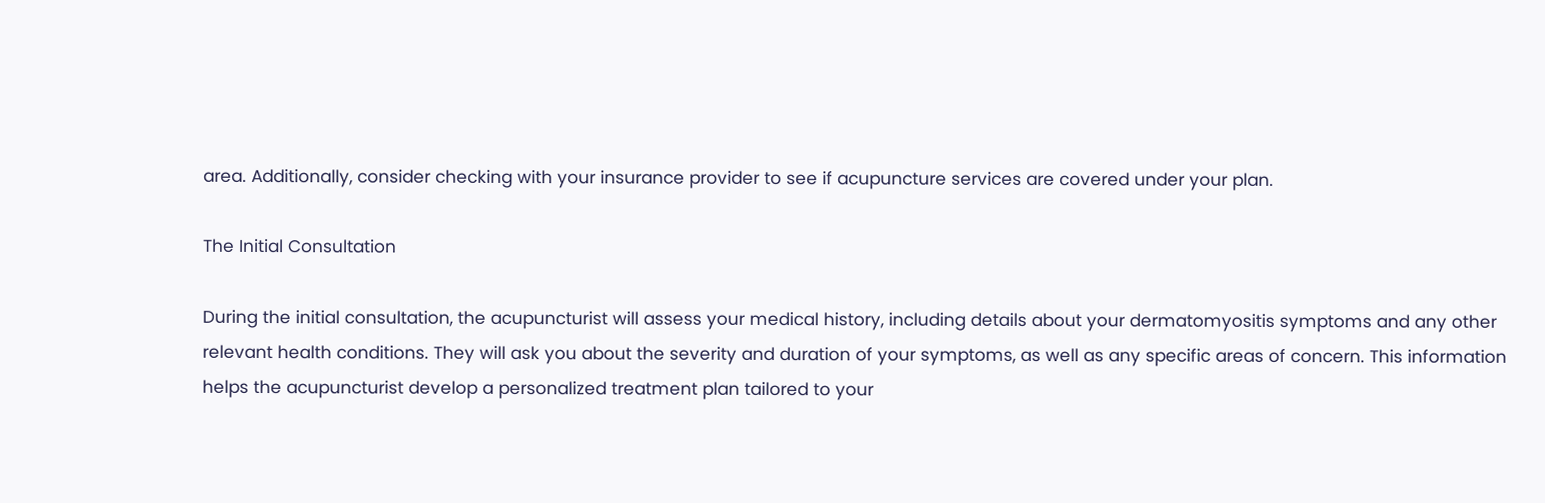area. Additionally, consider checking with your insurance provider to see if acupuncture services are covered under your plan.

The Initial Consultation

During the initial consultation, the acupuncturist will assess your medical history, including details about your dermatomyositis symptoms and any other relevant health conditions. They will ask you about the severity and duration of your symptoms, as well as any specific areas of concern. This information helps the acupuncturist develop a personalized treatment plan tailored to your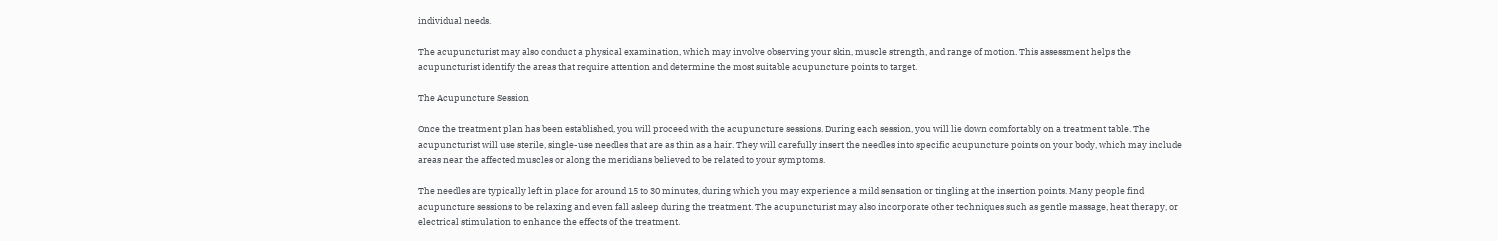individual needs.

The acupuncturist may also conduct a physical examination, which may involve observing your skin, muscle strength, and range of motion. This assessment helps the acupuncturist identify the areas that require attention and determine the most suitable acupuncture points to target.

The Acupuncture Session

Once the treatment plan has been established, you will proceed with the acupuncture sessions. During each session, you will lie down comfortably on a treatment table. The acupuncturist will use sterile, single-use needles that are as thin as a hair. They will carefully insert the needles into specific acupuncture points on your body, which may include areas near the affected muscles or along the meridians believed to be related to your symptoms.

The needles are typically left in place for around 15 to 30 minutes, during which you may experience a mild sensation or tingling at the insertion points. Many people find acupuncture sessions to be relaxing and even fall asleep during the treatment. The acupuncturist may also incorporate other techniques such as gentle massage, heat therapy, or electrical stimulation to enhance the effects of the treatment.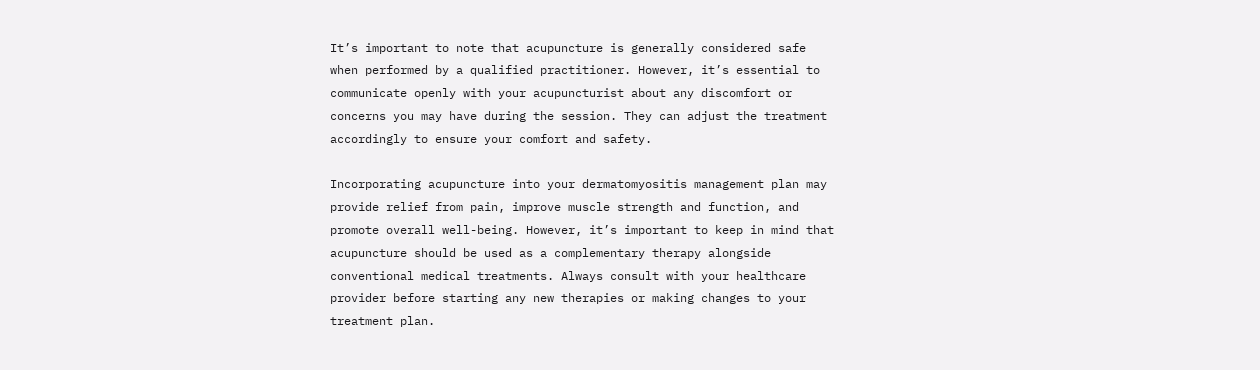It’s important to note that acupuncture is generally considered safe when performed by a qualified practitioner. However, it’s essential to communicate openly with your acupuncturist about any discomfort or concerns you may have during the session. They can adjust the treatment accordingly to ensure your comfort and safety.

Incorporating acupuncture into your dermatomyositis management plan may provide relief from pain, improve muscle strength and function, and promote overall well-being. However, it’s important to keep in mind that acupuncture should be used as a complementary therapy alongside conventional medical treatments. Always consult with your healthcare provider before starting any new therapies or making changes to your treatment plan.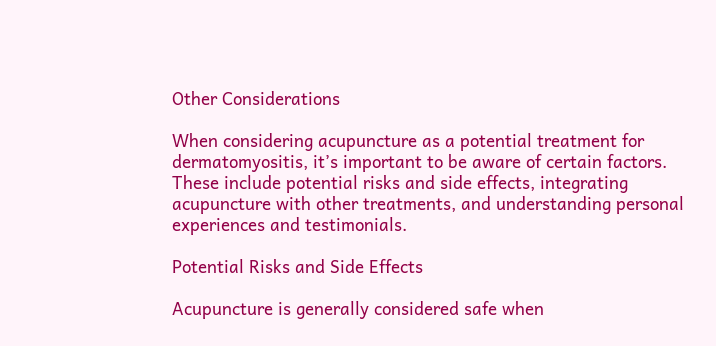Other Considerations

When considering acupuncture as a potential treatment for dermatomyositis, it’s important to be aware of certain factors. These include potential risks and side effects, integrating acupuncture with other treatments, and understanding personal experiences and testimonials.

Potential Risks and Side Effects

Acupuncture is generally considered safe when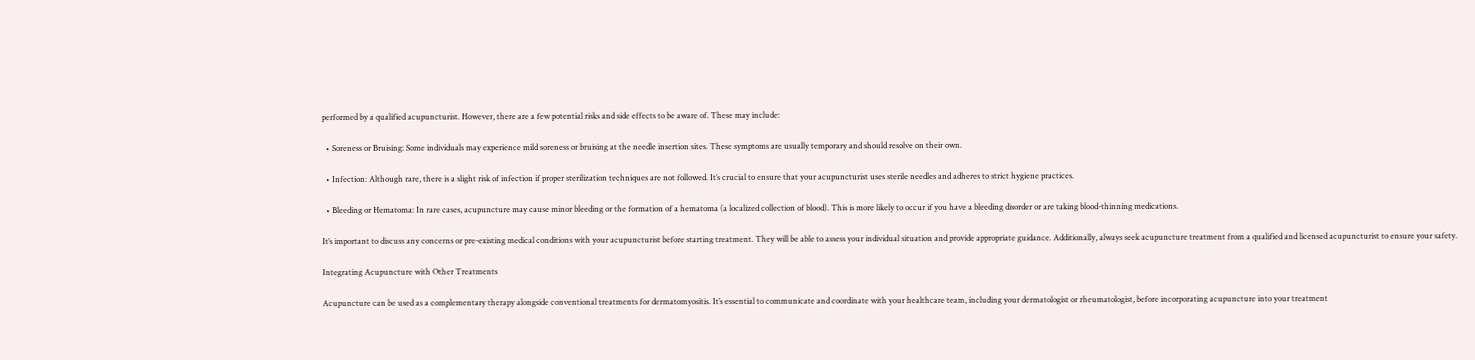performed by a qualified acupuncturist. However, there are a few potential risks and side effects to be aware of. These may include:

  • Soreness or Bruising: Some individuals may experience mild soreness or bruising at the needle insertion sites. These symptoms are usually temporary and should resolve on their own.

  • Infection: Although rare, there is a slight risk of infection if proper sterilization techniques are not followed. It’s crucial to ensure that your acupuncturist uses sterile needles and adheres to strict hygiene practices.

  • Bleeding or Hematoma: In rare cases, acupuncture may cause minor bleeding or the formation of a hematoma (a localized collection of blood). This is more likely to occur if you have a bleeding disorder or are taking blood-thinning medications.

It’s important to discuss any concerns or pre-existing medical conditions with your acupuncturist before starting treatment. They will be able to assess your individual situation and provide appropriate guidance. Additionally, always seek acupuncture treatment from a qualified and licensed acupuncturist to ensure your safety.

Integrating Acupuncture with Other Treatments

Acupuncture can be used as a complementary therapy alongside conventional treatments for dermatomyositis. It’s essential to communicate and coordinate with your healthcare team, including your dermatologist or rheumatologist, before incorporating acupuncture into your treatment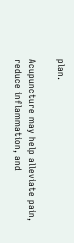plan.

Acupuncture may help alleviate pain, reduce inflammation, and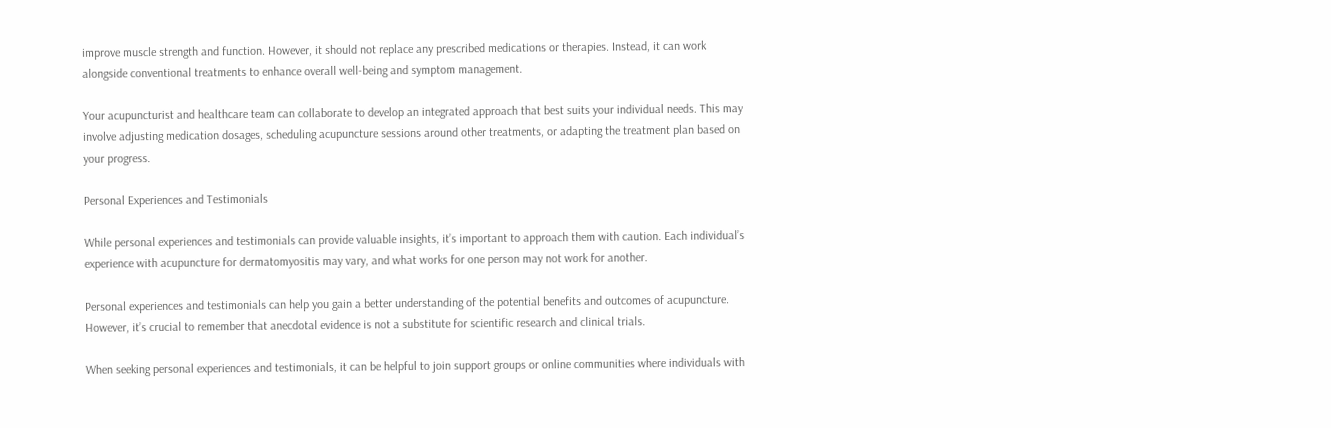improve muscle strength and function. However, it should not replace any prescribed medications or therapies. Instead, it can work alongside conventional treatments to enhance overall well-being and symptom management.

Your acupuncturist and healthcare team can collaborate to develop an integrated approach that best suits your individual needs. This may involve adjusting medication dosages, scheduling acupuncture sessions around other treatments, or adapting the treatment plan based on your progress.

Personal Experiences and Testimonials

While personal experiences and testimonials can provide valuable insights, it’s important to approach them with caution. Each individual’s experience with acupuncture for dermatomyositis may vary, and what works for one person may not work for another.

Personal experiences and testimonials can help you gain a better understanding of the potential benefits and outcomes of acupuncture. However, it’s crucial to remember that anecdotal evidence is not a substitute for scientific research and clinical trials.

When seeking personal experiences and testimonials, it can be helpful to join support groups or online communities where individuals with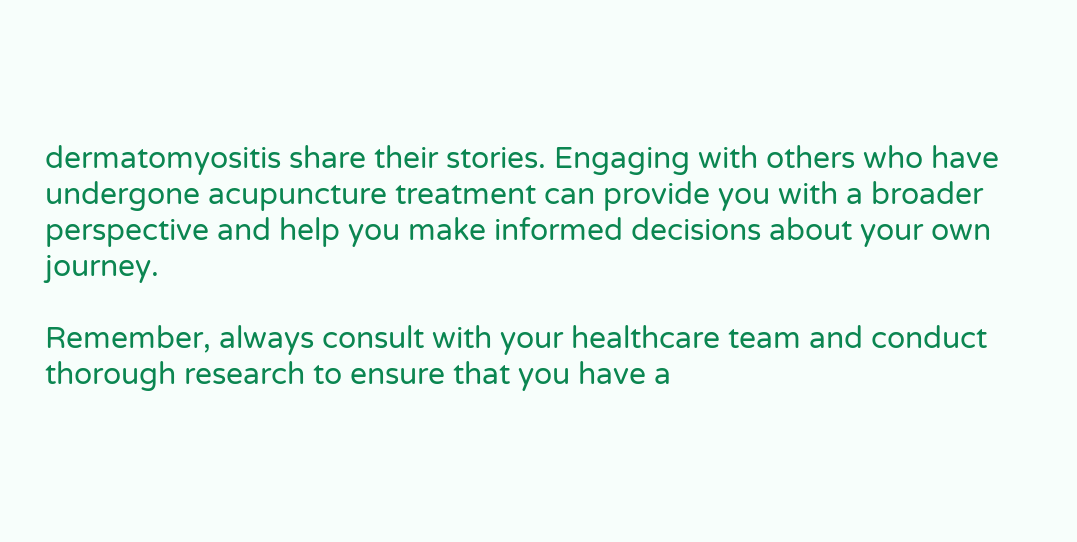dermatomyositis share their stories. Engaging with others who have undergone acupuncture treatment can provide you with a broader perspective and help you make informed decisions about your own journey.

Remember, always consult with your healthcare team and conduct thorough research to ensure that you have a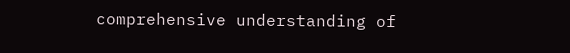comprehensive understanding of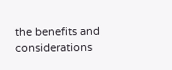the benefits and considerations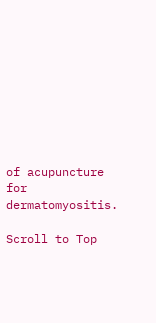of acupuncture for dermatomyositis.

Scroll to Top